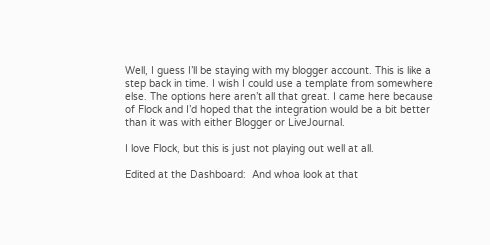Well, I guess I’ll be staying with my blogger account. This is like a step back in time. I wish I could use a template from somewhere else. The options here aren’t all that great. I came here because of Flock and I’d hoped that the integration would be a bit better than it was with either Blogger or LiveJournal.

I love Flock, but this is just not playing out well at all.

Edited at the Dashboard:  And whoa look at that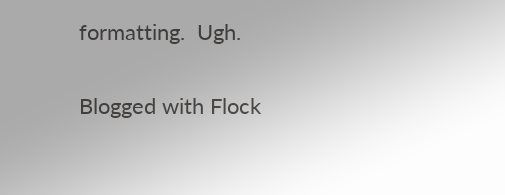formatting.  Ugh.

Blogged with Flock